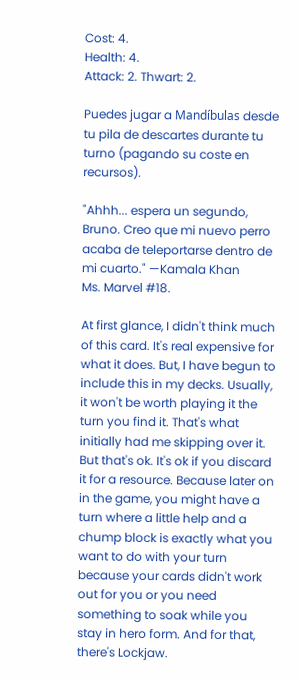Cost: 4.
Health: 4.
Attack: 2. Thwart: 2.

Puedes jugar a Mandíbulas desde tu pila de descartes durante tu turno (pagando su coste en recursos).

"Ahhh... espera un segundo, Bruno. Creo que mi nuevo perro acaba de teleportarse dentro de mi cuarto." —Kamala Khan
Ms. Marvel #18.

At first glance, I didn't think much of this card. It's real expensive for what it does. But, I have begun to include this in my decks. Usually, it won't be worth playing it the turn you find it. That's what initially had me skipping over it. But that's ok. It's ok if you discard it for a resource. Because later on in the game, you might have a turn where a little help and a chump block is exactly what you want to do with your turn because your cards didn't work out for you or you need something to soak while you stay in hero form. And for that, there's Lockjaw.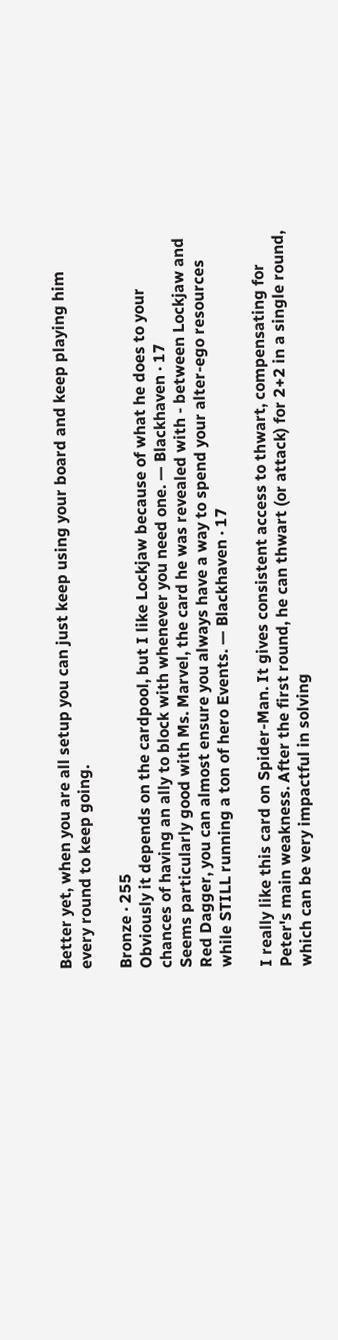Better yet, when you are all setup you can just keep using your board and keep playing him every round to keep going.

Bronze · 255
Obviously it depends on the cardpool, but I like Lockjaw because of what he does to your chances of having an ally to block with whenever you need one. — Blackhaven · 17
Seems particularly good with Ms. Marvel, the card he was revealed with - between Lockjaw and Red Dagger, you can almost ensure you always have a way to spend your alter-ego resources while STILL running a ton of hero Events. — Blackhaven · 17

I really like this card on Spider-Man. It gives consistent access to thwart, compensating for Peter's main weakness. After the first round, he can thwart (or attack) for 2+2 in a single round, which can be very impactful in solving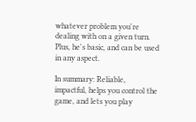whatever problem you're dealing with on a given turn. Plus, he's basic, and can be used in any aspect.

In summary: Reliable, impactful, helps you control the game, and lets you play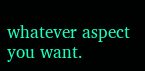whatever aspect you want.